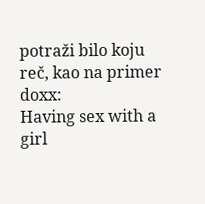potraži bilo koju reč, kao na primer doxx:
Having sex with a girl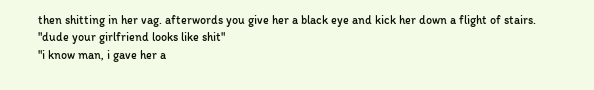then shitting in her vag. afterwords you give her a black eye and kick her down a flight of stairs.
"dude your girlfriend looks like shit"
"i know man, i gave her a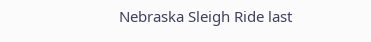Nebraska Sleigh Ride last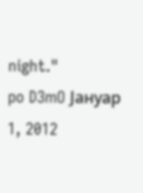night."
po D3mO Јануар 1, 2012